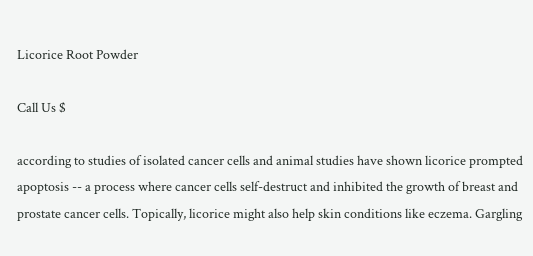Licorice Root Powder

Call Us $

according to studies of isolated cancer cells and animal studies have shown licorice prompted apoptosis -- a process where cancer cells self-destruct and inhibited the growth of breast and prostate cancer cells. Topically, licorice might also help skin conditions like eczema. Gargling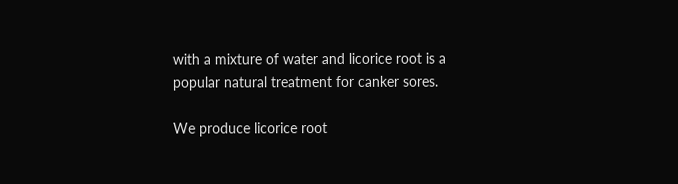with a mixture of water and licorice root is a popular natural treatment for canker sores.

We produce licorice root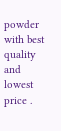powder with best quality and lowest price .